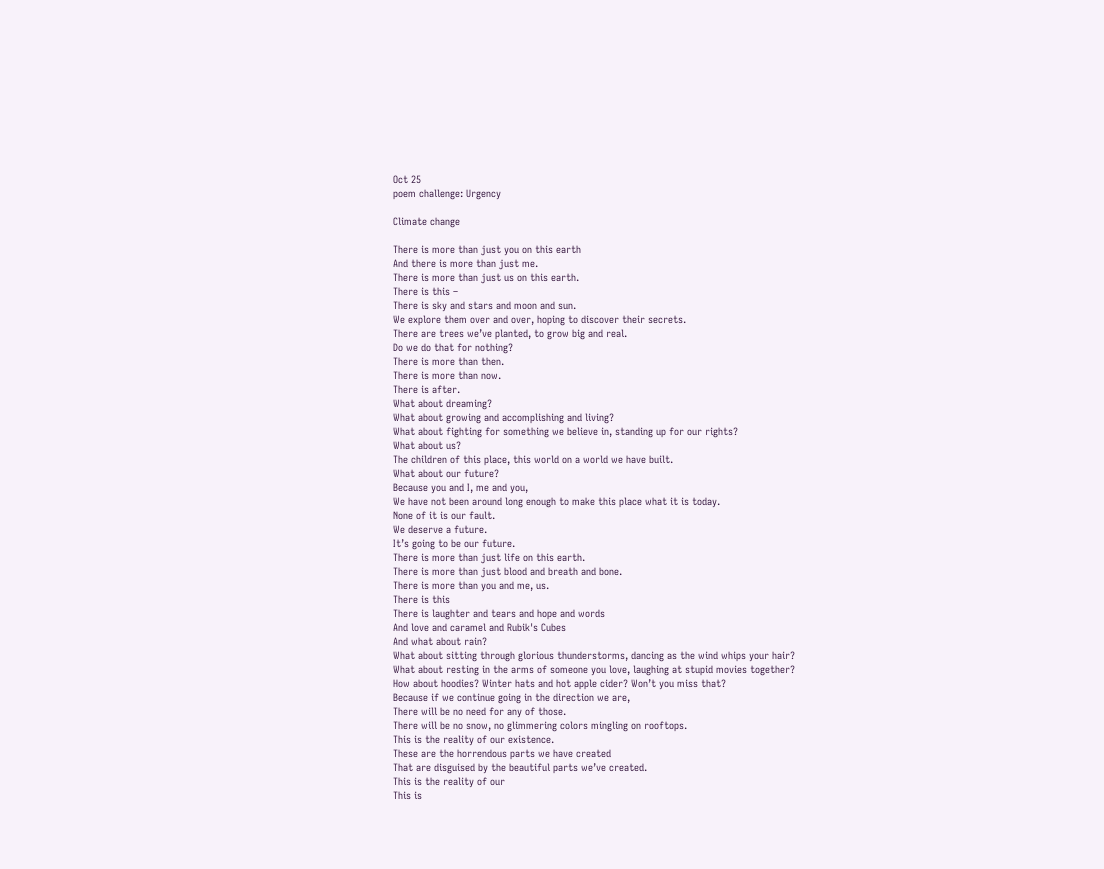Oct 25
poem challenge: Urgency

Climate change

There is more than just you on this earth
And there is more than just me.
There is more than just us on this earth.
There is this –
There is sky and stars and moon and sun.
We explore them over and over, hoping to discover their secrets.
There are trees we’ve planted, to grow big and real.
Do we do that for nothing?
There is more than then.
There is more than now.
There is after.
What about dreaming?
What about growing and accomplishing and living?
What about fighting for something we believe in, standing up for our rights?
What about us?
The children of this place, this world on a world we have built.
What about our future?
Because you and I, me and you,
We have not been around long enough to make this place what it is today.
None of it is our fault.
We deserve a future.
It’s going to be our future.
There is more than just life on this earth.
There is more than just blood and breath and bone.
There is more than you and me, us.
There is this
There is laughter and tears and hope and words
And love and caramel and Rubik's Cubes
And what about rain?
What about sitting through glorious thunderstorms, dancing as the wind whips your hair?
What about resting in the arms of someone you love, laughing at stupid movies together?
How about hoodies? Winter hats and hot apple cider? Won’t you miss that?
Because if we continue going in the direction we are,
There will be no need for any of those.
There will be no snow, no glimmering colors mingling on rooftops.
This is the reality of our existence.
These are the horrendous parts we have created
That are disguised by the beautiful parts we’ve created.
This is the reality of our
This is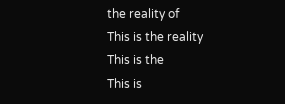the reality of
This is the reality
This is the
This is